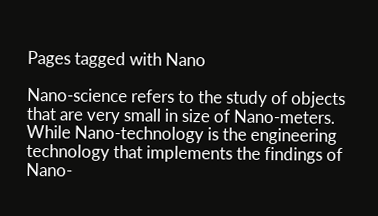Pages tagged with Nano

Nano-science refers to the study of objects that are very small in size of Nano-meters. While Nano-technology is the engineering technology that implements the findings of Nano-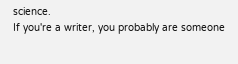science.
If you're a writer, you probably are someone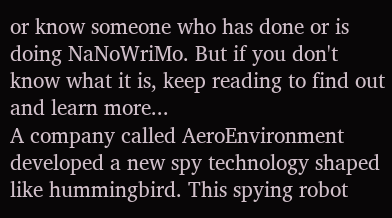or know someone who has done or is doing NaNoWriMo. But if you don't know what it is, keep reading to find out and learn more...
A company called AeroEnvironment developed a new spy technology shaped like hummingbird. This spying robot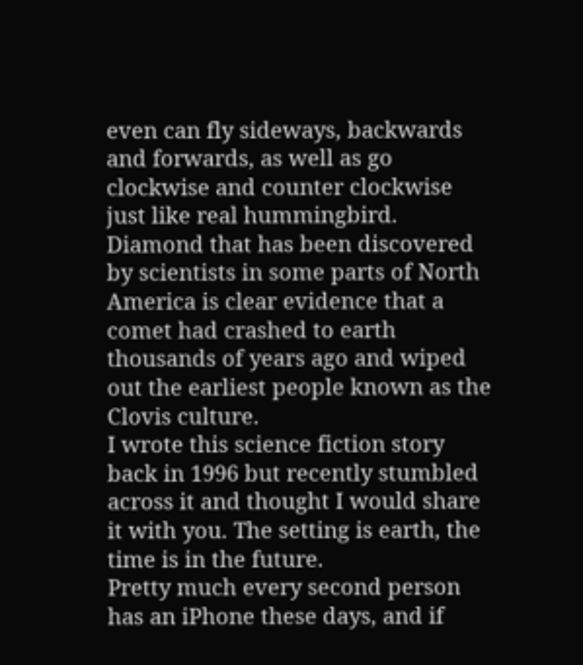even can fly sideways, backwards and forwards, as well as go clockwise and counter clockwise just like real hummingbird.
Diamond that has been discovered by scientists in some parts of North America is clear evidence that a comet had crashed to earth thousands of years ago and wiped out the earliest people known as the Clovis culture.
I wrote this science fiction story back in 1996 but recently stumbled across it and thought I would share it with you. The setting is earth, the time is in the future.
Pretty much every second person has an iPhone these days, and if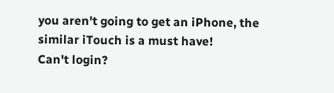you aren't going to get an iPhone, the similar iTouch is a must have!
Can't login?